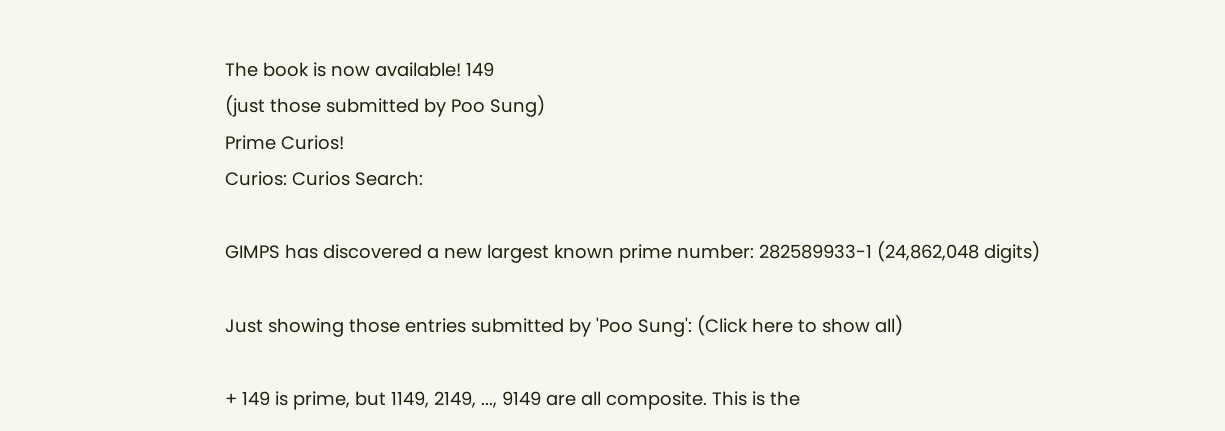The book is now available! 149
(just those submitted by Poo Sung)
Prime Curios!
Curios: Curios Search:

GIMPS has discovered a new largest known prime number: 282589933-1 (24,862,048 digits)

Just showing those entries submitted by 'Poo Sung': (Click here to show all)

+ 149 is prime, but 1149, 2149, ..., 9149 are all composite. This is the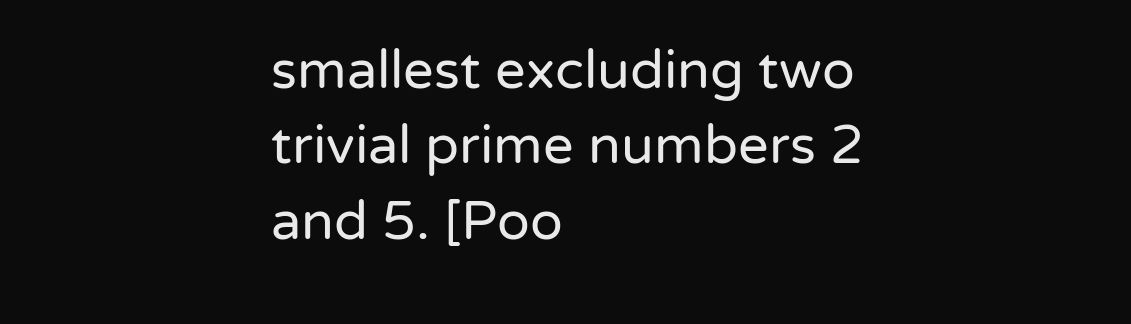smallest excluding two trivial prime numbers 2 and 5. [Poo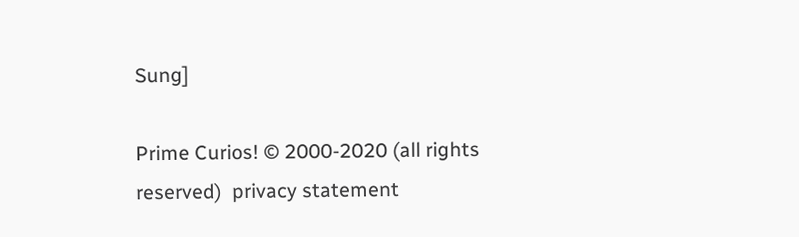Sung]

Prime Curios! © 2000-2020 (all rights reserved)  privacy statement